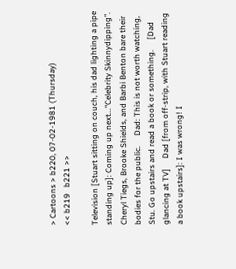> Cartoons > b220, 07-02-1981 (Thursday)
<< b219   b221 >>

Television [Stuart sitting on couch, his dad lighting a pipe standing up]: Coming up next..."Celebrity Skinnydipping". Cheryl Tiegs, Brooke Shields, and Barbi Benton bare their bodies for the public.     Dad: This is not worth watching, Stu. Go upstairs and read a book or something.     [Dad glancing at TV]     Dad [from off-strip, with Stuart reading a book upstairs]: I was wrong! I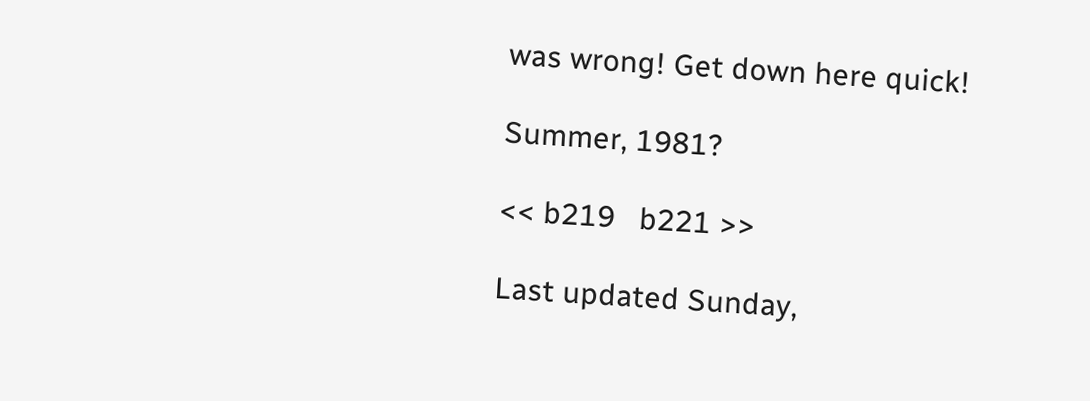was wrong! Get down here quick!

Summer, 1981?

<< b219   b221 >>

Last updated Sunday,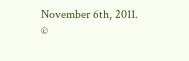November 6th, 2011.
©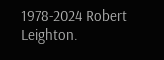1978-2024 Robert Leighton.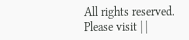All rights reserved.
Please visit | |